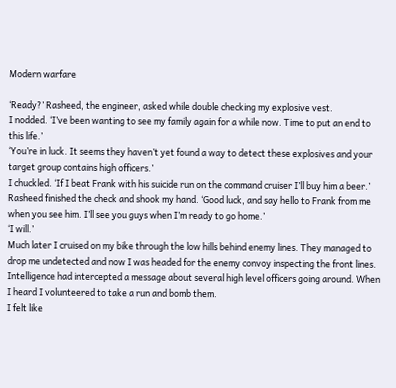Modern warfare

‘Ready?’ Rasheed, the engineer, asked while double checking my explosive vest.
I nodded. ‘I’ve been wanting to see my family again for a while now. Time to put an end to this life.’
‘You’re in luck. It seems they haven’t yet found a way to detect these explosives and your target group contains high officers.’
I chuckled. ‘If I beat Frank with his suicide run on the command cruiser I’ll buy him a beer.’
Rasheed finished the check and shook my hand. ‘Good luck, and say hello to Frank from me when you see him. I’ll see you guys when I’m ready to go home.’
‘I will.’
Much later I cruised on my bike through the low hills behind enemy lines. They managed to drop me undetected and now I was headed for the enemy convoy inspecting the front lines. Intelligence had intercepted a message about several high level officers going around. When I heard I volunteered to take a run and bomb them.
I felt like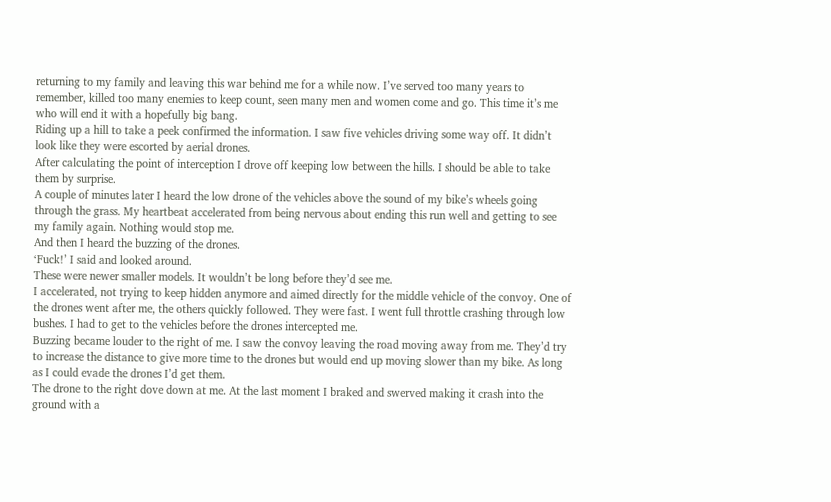returning to my family and leaving this war behind me for a while now. I’ve served too many years to remember, killed too many enemies to keep count, seen many men and women come and go. This time it’s me who will end it with a hopefully big bang.
Riding up a hill to take a peek confirmed the information. I saw five vehicles driving some way off. It didn’t look like they were escorted by aerial drones.
After calculating the point of interception I drove off keeping low between the hills. I should be able to take them by surprise.
A couple of minutes later I heard the low drone of the vehicles above the sound of my bike’s wheels going through the grass. My heartbeat accelerated from being nervous about ending this run well and getting to see my family again. Nothing would stop me.
And then I heard the buzzing of the drones.
‘Fuck!’ I said and looked around.
These were newer smaller models. It wouldn’t be long before they’d see me.
I accelerated, not trying to keep hidden anymore and aimed directly for the middle vehicle of the convoy. One of the drones went after me, the others quickly followed. They were fast. I went full throttle crashing through low bushes. I had to get to the vehicles before the drones intercepted me.
Buzzing became louder to the right of me. I saw the convoy leaving the road moving away from me. They’d try to increase the distance to give more time to the drones but would end up moving slower than my bike. As long as I could evade the drones I’d get them.
The drone to the right dove down at me. At the last moment I braked and swerved making it crash into the ground with a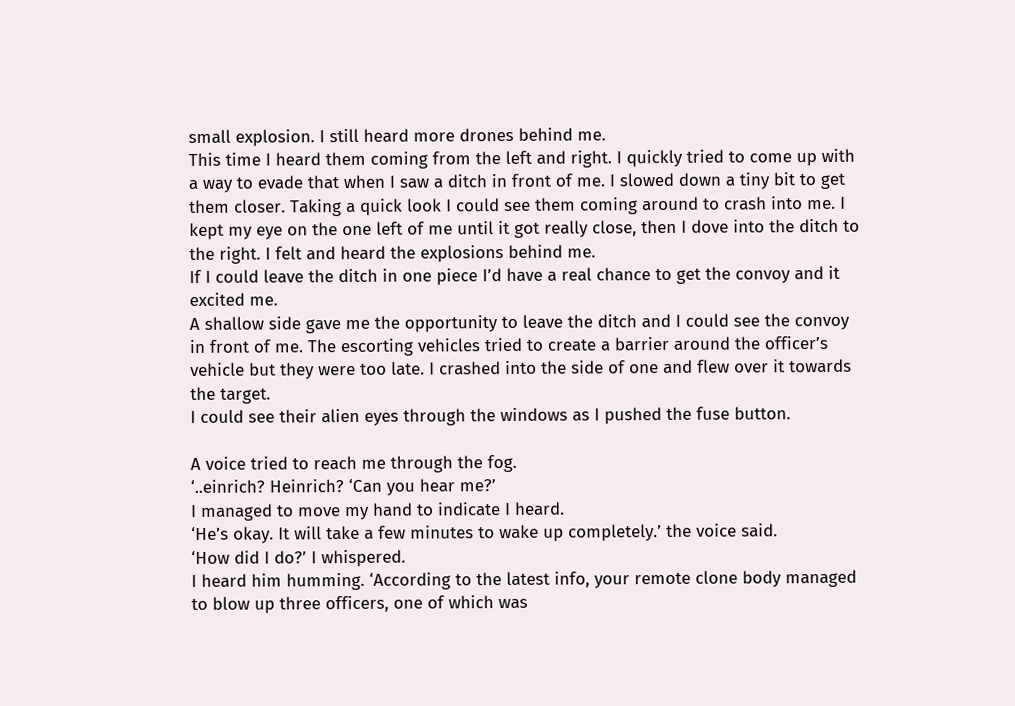small explosion. I still heard more drones behind me.
This time I heard them coming from the left and right. I quickly tried to come up with a way to evade that when I saw a ditch in front of me. I slowed down a tiny bit to get them closer. Taking a quick look I could see them coming around to crash into me. I kept my eye on the one left of me until it got really close, then I dove into the ditch to the right. I felt and heard the explosions behind me.
If I could leave the ditch in one piece I’d have a real chance to get the convoy and it excited me.
A shallow side gave me the opportunity to leave the ditch and I could see the convoy in front of me. The escorting vehicles tried to create a barrier around the officer’s vehicle but they were too late. I crashed into the side of one and flew over it towards the target.
I could see their alien eyes through the windows as I pushed the fuse button.

A voice tried to reach me through the fog.
‘..einrich? Heinrich? ‘Can you hear me?’
I managed to move my hand to indicate I heard.
‘He’s okay. It will take a few minutes to wake up completely.’ the voice said.
‘How did I do?’ I whispered.
I heard him humming. ‘According to the latest info, your remote clone body managed to blow up three officers, one of which was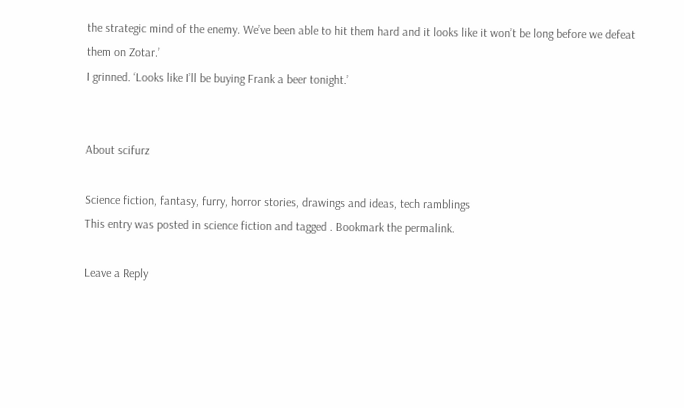the strategic mind of the enemy. We’ve been able to hit them hard and it looks like it won’t be long before we defeat them on Zotar.’
I grinned. ‘Looks like I’ll be buying Frank a beer tonight.’


About scifurz

Science fiction, fantasy, furry, horror stories, drawings and ideas, tech ramblings
This entry was posted in science fiction and tagged . Bookmark the permalink.

Leave a Reply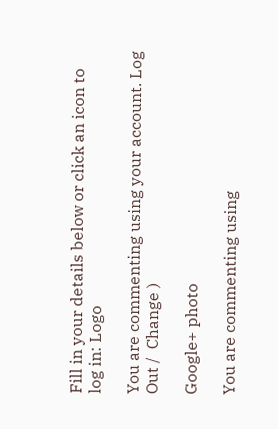Fill in your details below or click an icon to log in: Logo

You are commenting using your account. Log Out /  Change )

Google+ photo

You are commenting using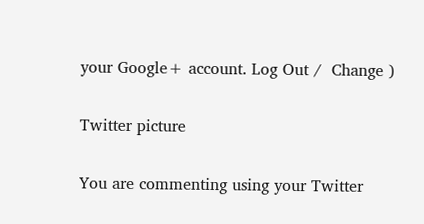your Google+ account. Log Out /  Change )

Twitter picture

You are commenting using your Twitter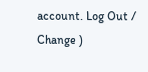account. Log Out /  Change )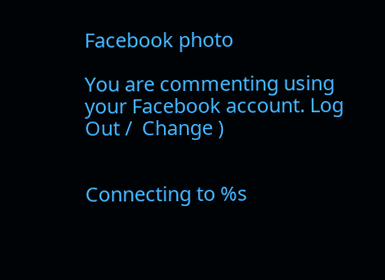Facebook photo

You are commenting using your Facebook account. Log Out /  Change )


Connecting to %s